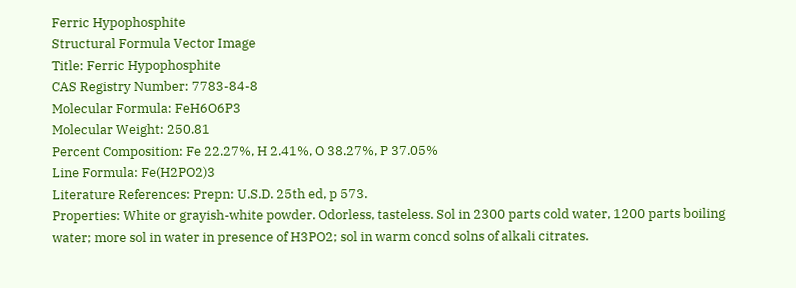Ferric Hypophosphite
Structural Formula Vector Image
Title: Ferric Hypophosphite
CAS Registry Number: 7783-84-8
Molecular Formula: FeH6O6P3
Molecular Weight: 250.81
Percent Composition: Fe 22.27%, H 2.41%, O 38.27%, P 37.05%
Line Formula: Fe(H2PO2)3
Literature References: Prepn: U.S.D. 25th ed, p 573.
Properties: White or grayish-white powder. Odorless, tasteless. Sol in 2300 parts cold water, 1200 parts boiling water; more sol in water in presence of H3PO2; sol in warm concd solns of alkali citrates.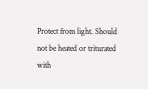Protect from light. Should not be heated or triturated with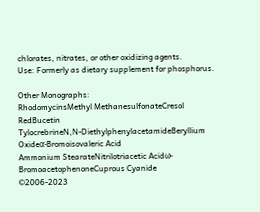chlorates, nitrates, or other oxidizing agents.
Use: Formerly as dietary supplement for phosphorus.

Other Monographs:
RhodomycinsMethyl MethanesulfonateCresol RedBucetin
TylocrebrineN,N-DiethylphenylacetamideBeryllium Oxideα-Bromoisovaleric Acid
Ammonium StearateNitrilotriacetic Acidω-BromoacetophenoneCuprous Cyanide
©2006-2023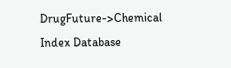DrugFuture->Chemical Index Database